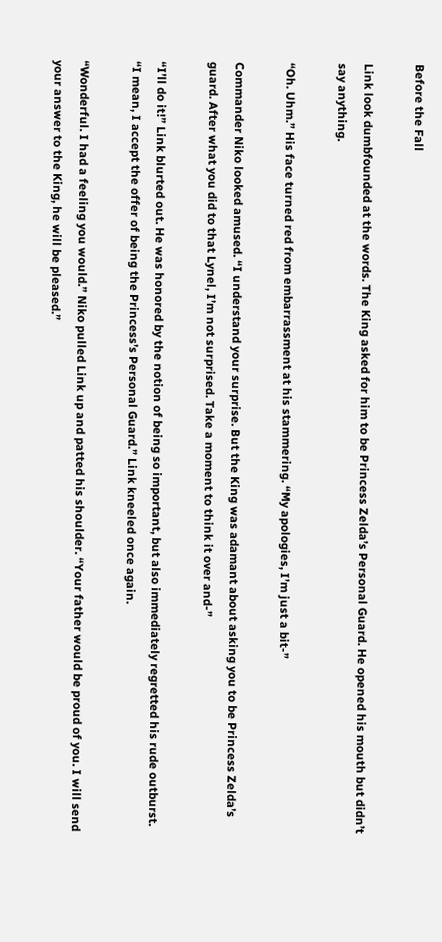Before the Fall

Link look dumbfounded at the words. The King asked for him to be Princess Zelda’s Personal Guard. He opened his mouth but didn’t say anything.

“Oh. Uhm.” His face turned red from embarrassment at his stammering. “My apologies, I’m just a bit-”

Commander Niko looked amused. “I understand your surprise. But the King was adamant about asking you to be Princess Zelda’s guard. After what you did to that Lynel, I’m not surprised. Take a moment to think it over and-”

“I’ll do it!” Link blurted out. He was honored by the notion of being so important, but also immediately regretted his rude outburst. “I mean, I accept the offer of being the Princess’s Personal Guard.” Link kneeled once again.

“Wonderful. I had a feeling you would.” Niko pulled Link up and patted his shoulder. “Your father would be proud of you. I will send your answer to the King, he will be pleased.”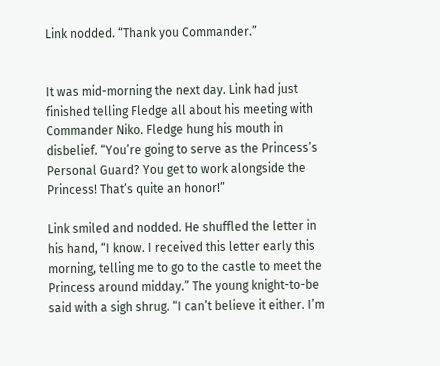Link nodded. “Thank you Commander.”


It was mid-morning the next day. Link had just finished telling Fledge all about his meeting with Commander Niko. Fledge hung his mouth in disbelief. “You’re going to serve as the Princess’s Personal Guard? You get to work alongside the Princess! That’s quite an honor!”

Link smiled and nodded. He shuffled the letter in his hand, “I know. I received this letter early this morning, telling me to go to the castle to meet the Princess around midday.” The young knight-to-be said with a sigh shrug. “I can’t believe it either. I’m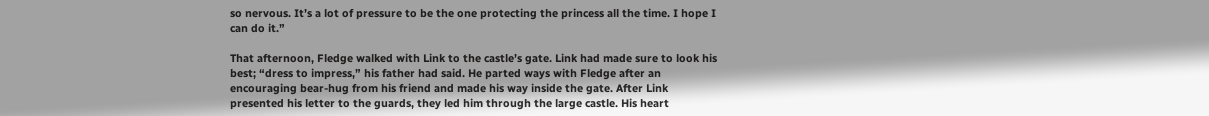so nervous. It’s a lot of pressure to be the one protecting the princess all the time. I hope I can do it.”

That afternoon, Fledge walked with Link to the castle’s gate. Link had made sure to look his best; “dress to impress,” his father had said. He parted ways with Fledge after an encouraging bear-hug from his friend and made his way inside the gate. After Link presented his letter to the guards, they led him through the large castle. His heart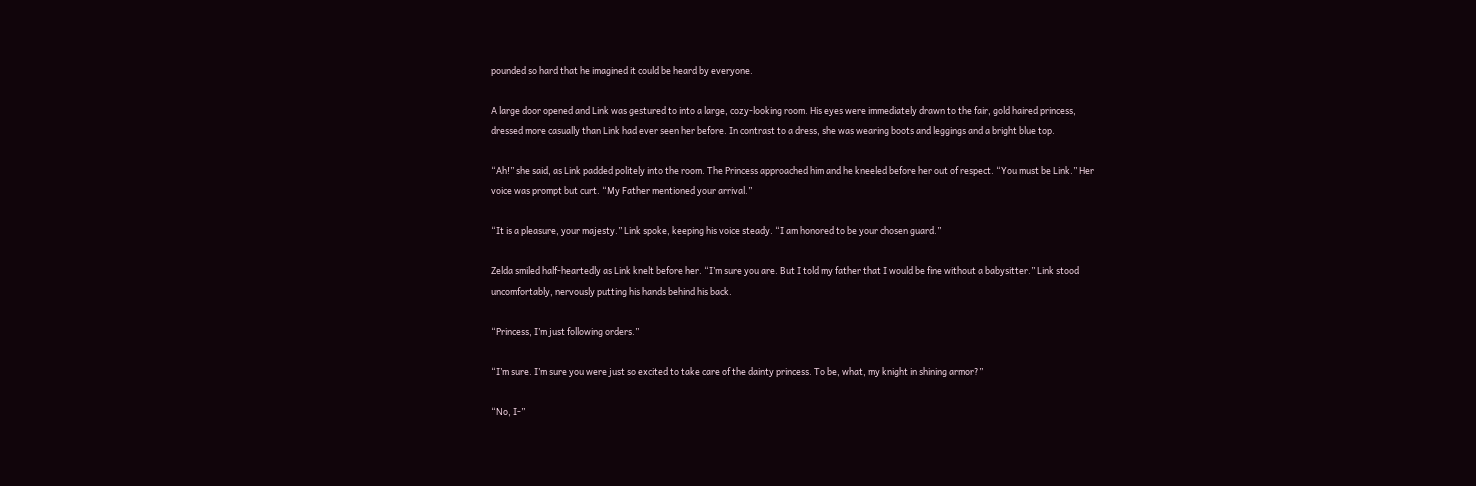pounded so hard that he imagined it could be heard by everyone.

A large door opened and Link was gestured to into a large, cozy-looking room. His eyes were immediately drawn to the fair, gold haired princess, dressed more casually than Link had ever seen her before. In contrast to a dress, she was wearing boots and leggings and a bright blue top.

“Ah!” she said, as Link padded politely into the room. The Princess approached him and he kneeled before her out of respect. “You must be Link.” Her voice was prompt but curt. “My Father mentioned your arrival.”

“It is a pleasure, your majesty.” Link spoke, keeping his voice steady. “I am honored to be your chosen guard.”

Zelda smiled half-heartedly as Link knelt before her. “I’m sure you are. But I told my father that I would be fine without a babysitter.” Link stood uncomfortably, nervously putting his hands behind his back.

“Princess, I’m just following orders.”

“I’m sure. I’m sure you were just so excited to take care of the dainty princess. To be, what, my knight in shining armor?”

“No, I-”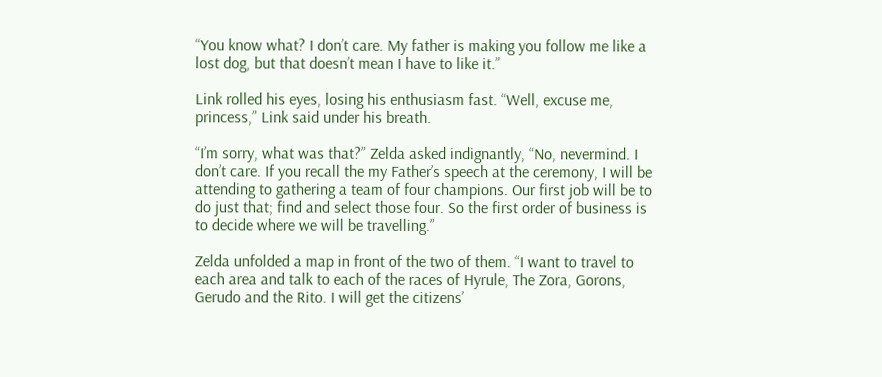“You know what? I don’t care. My father is making you follow me like a lost dog, but that doesn’t mean I have to like it.”

Link rolled his eyes, losing his enthusiasm fast. “Well, excuse me, princess,” Link said under his breath.

“I’m sorry, what was that?” Zelda asked indignantly, “No, nevermind. I don’t care. If you recall the my Father’s speech at the ceremony, I will be attending to gathering a team of four champions. Our first job will be to do just that; find and select those four. So the first order of business is to decide where we will be travelling.”

Zelda unfolded a map in front of the two of them. “I want to travel to each area and talk to each of the races of Hyrule, The Zora, Gorons, Gerudo and the Rito. I will get the citizens’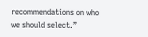recommendations on who we should select.”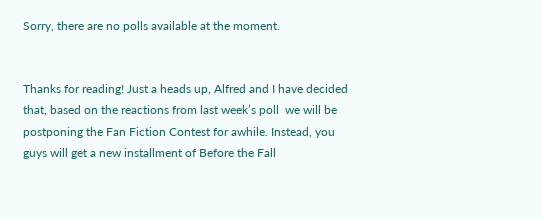Sorry, there are no polls available at the moment.


Thanks for reading! Just a heads up, Alfred and I have decided that, based on the reactions from last week’s poll  we will be postponing the Fan Fiction Contest for awhile. Instead, you guys will get a new installment of Before the Fall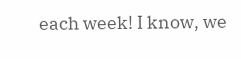each week! I know, we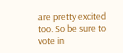are pretty excited too. So be sure to vote in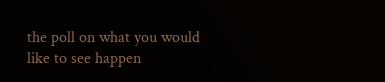the poll on what you would like to see happen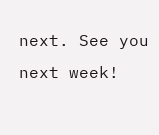next. See you next week!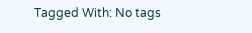Tagged With: No tags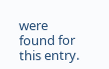were found for this entry.